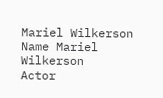Mariel Wilkerson
Name Mariel Wilkerson
Actor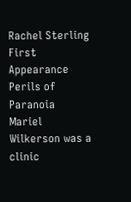Rachel Sterling
First Appearance Perils of Paranoia
Mariel Wilkerson was a clinic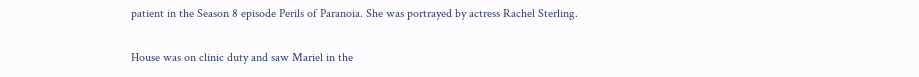patient in the Season 8 episode Perils of Paranoia. She was portrayed by actress Rachel Sterling.

House was on clinic duty and saw Mariel in the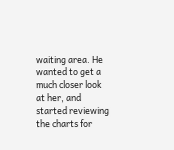waiting area. He wanted to get a much closer look at her, and started reviewing the charts for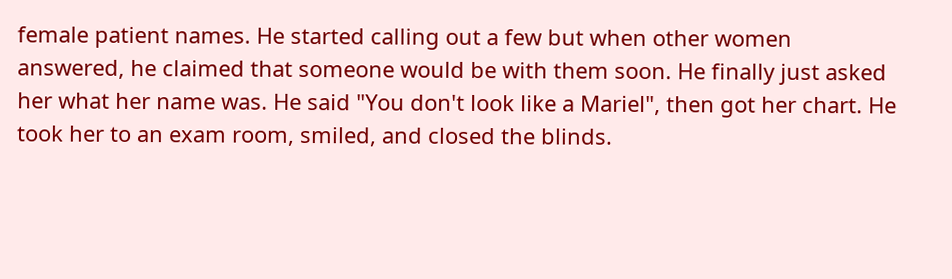female patient names. He started calling out a few but when other women answered, he claimed that someone would be with them soon. He finally just asked her what her name was. He said "You don't look like a Mariel", then got her chart. He took her to an exam room, smiled, and closed the blinds.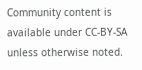Community content is available under CC-BY-SA unless otherwise noted.